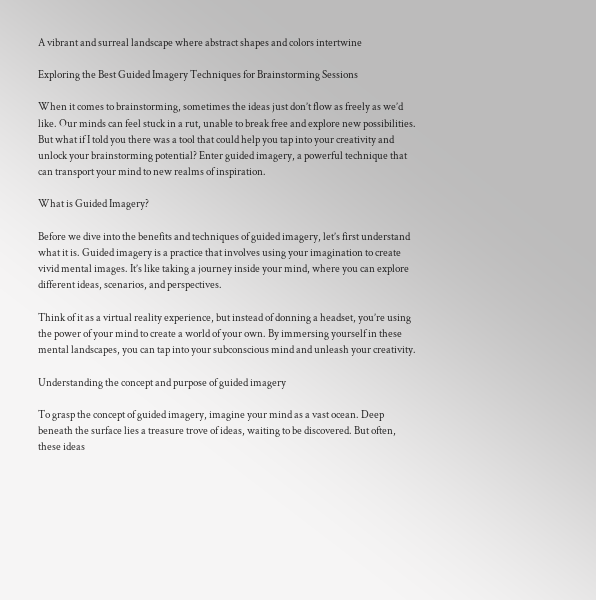A vibrant and surreal landscape where abstract shapes and colors intertwine

Exploring the Best Guided Imagery Techniques for Brainstorming Sessions

When it comes to brainstorming, sometimes the ideas just don’t flow as freely as we’d like. Our minds can feel stuck in a rut, unable to break free and explore new possibilities. But what if I told you there was a tool that could help you tap into your creativity and unlock your brainstorming potential? Enter guided imagery, a powerful technique that can transport your mind to new realms of inspiration.

What is Guided Imagery?

Before we dive into the benefits and techniques of guided imagery, let’s first understand what it is. Guided imagery is a practice that involves using your imagination to create vivid mental images. It’s like taking a journey inside your mind, where you can explore different ideas, scenarios, and perspectives.

Think of it as a virtual reality experience, but instead of donning a headset, you’re using the power of your mind to create a world of your own. By immersing yourself in these mental landscapes, you can tap into your subconscious mind and unleash your creativity.

Understanding the concept and purpose of guided imagery

To grasp the concept of guided imagery, imagine your mind as a vast ocean. Deep beneath the surface lies a treasure trove of ideas, waiting to be discovered. But often, these ideas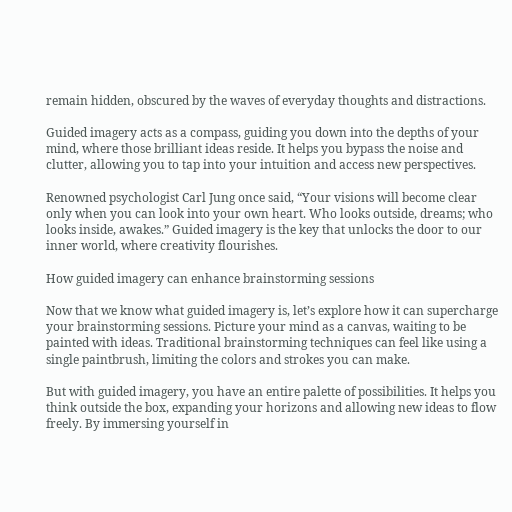remain hidden, obscured by the waves of everyday thoughts and distractions.

Guided imagery acts as a compass, guiding you down into the depths of your mind, where those brilliant ideas reside. It helps you bypass the noise and clutter, allowing you to tap into your intuition and access new perspectives.

Renowned psychologist Carl Jung once said, “Your visions will become clear only when you can look into your own heart. Who looks outside, dreams; who looks inside, awakes.” Guided imagery is the key that unlocks the door to our inner world, where creativity flourishes.

How guided imagery can enhance brainstorming sessions

Now that we know what guided imagery is, let’s explore how it can supercharge your brainstorming sessions. Picture your mind as a canvas, waiting to be painted with ideas. Traditional brainstorming techniques can feel like using a single paintbrush, limiting the colors and strokes you can make.

But with guided imagery, you have an entire palette of possibilities. It helps you think outside the box, expanding your horizons and allowing new ideas to flow freely. By immersing yourself in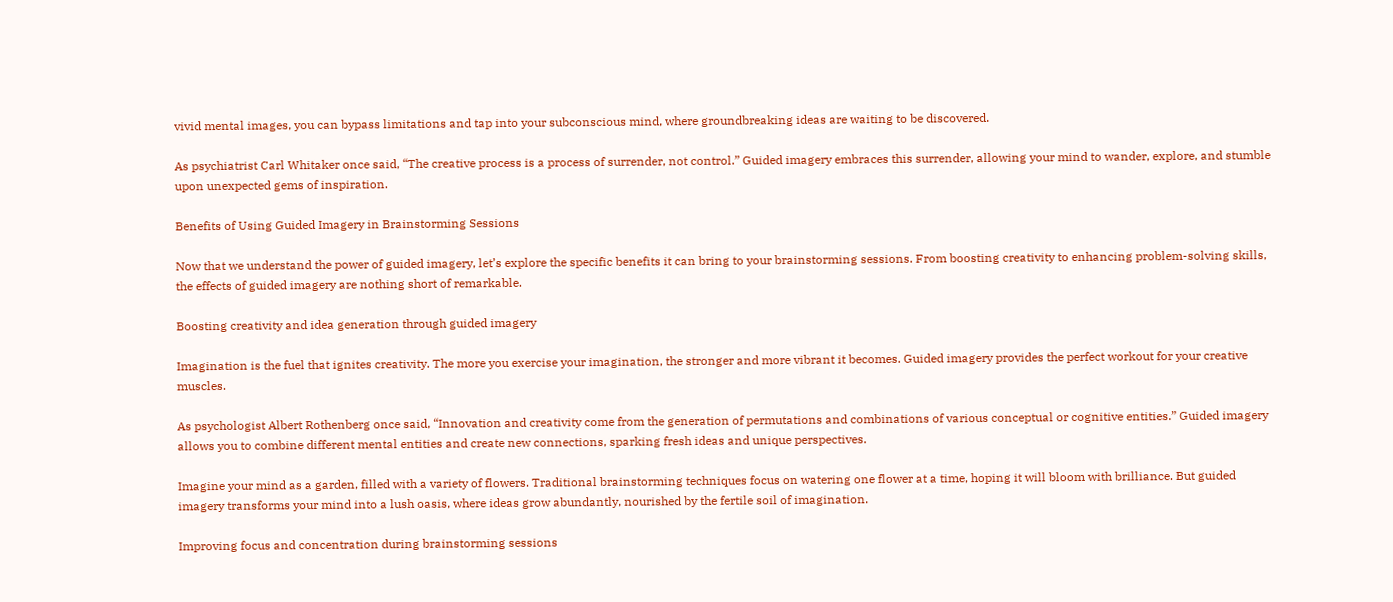vivid mental images, you can bypass limitations and tap into your subconscious mind, where groundbreaking ideas are waiting to be discovered.

As psychiatrist Carl Whitaker once said, “The creative process is a process of surrender, not control.” Guided imagery embraces this surrender, allowing your mind to wander, explore, and stumble upon unexpected gems of inspiration.

Benefits of Using Guided Imagery in Brainstorming Sessions

Now that we understand the power of guided imagery, let’s explore the specific benefits it can bring to your brainstorming sessions. From boosting creativity to enhancing problem-solving skills, the effects of guided imagery are nothing short of remarkable.

Boosting creativity and idea generation through guided imagery

Imagination is the fuel that ignites creativity. The more you exercise your imagination, the stronger and more vibrant it becomes. Guided imagery provides the perfect workout for your creative muscles.

As psychologist Albert Rothenberg once said, “Innovation and creativity come from the generation of permutations and combinations of various conceptual or cognitive entities.” Guided imagery allows you to combine different mental entities and create new connections, sparking fresh ideas and unique perspectives.

Imagine your mind as a garden, filled with a variety of flowers. Traditional brainstorming techniques focus on watering one flower at a time, hoping it will bloom with brilliance. But guided imagery transforms your mind into a lush oasis, where ideas grow abundantly, nourished by the fertile soil of imagination.

Improving focus and concentration during brainstorming sessions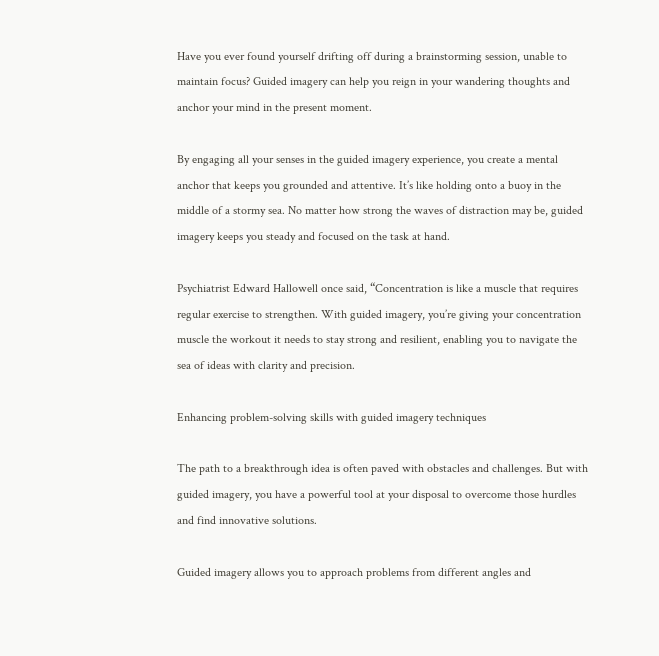Have you ever found yourself drifting off during a brainstorming session, unable to maintain focus? Guided imagery can help you reign in your wandering thoughts and anchor your mind in the present moment.

By engaging all your senses in the guided imagery experience, you create a mental anchor that keeps you grounded and attentive. It’s like holding onto a buoy in the middle of a stormy sea. No matter how strong the waves of distraction may be, guided imagery keeps you steady and focused on the task at hand.

Psychiatrist Edward Hallowell once said, “Concentration is like a muscle that requires regular exercise to strengthen. With guided imagery, you’re giving your concentration muscle the workout it needs to stay strong and resilient, enabling you to navigate the sea of ideas with clarity and precision.

Enhancing problem-solving skills with guided imagery techniques

The path to a breakthrough idea is often paved with obstacles and challenges. But with guided imagery, you have a powerful tool at your disposal to overcome those hurdles and find innovative solutions.

Guided imagery allows you to approach problems from different angles and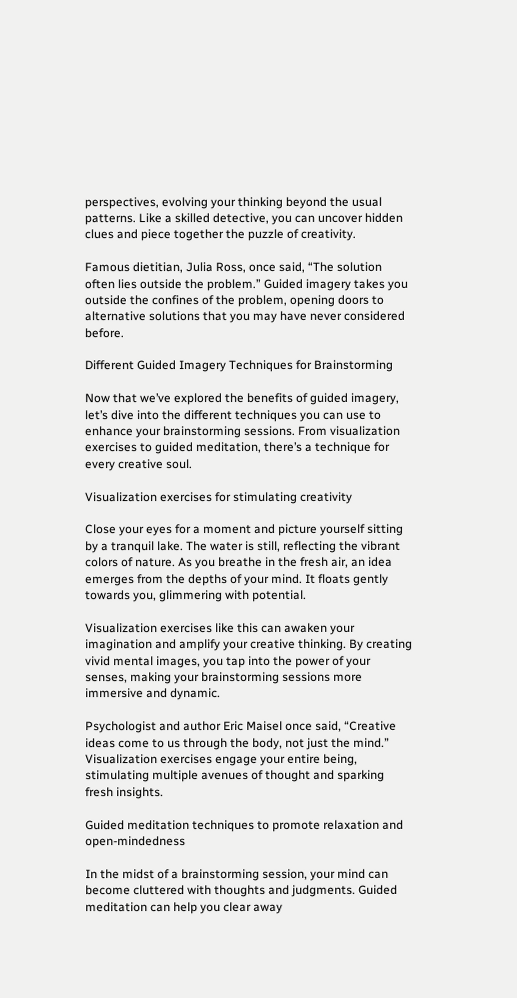perspectives, evolving your thinking beyond the usual patterns. Like a skilled detective, you can uncover hidden clues and piece together the puzzle of creativity.

Famous dietitian, Julia Ross, once said, “The solution often lies outside the problem.” Guided imagery takes you outside the confines of the problem, opening doors to alternative solutions that you may have never considered before.

Different Guided Imagery Techniques for Brainstorming

Now that we’ve explored the benefits of guided imagery, let’s dive into the different techniques you can use to enhance your brainstorming sessions. From visualization exercises to guided meditation, there’s a technique for every creative soul.

Visualization exercises for stimulating creativity

Close your eyes for a moment and picture yourself sitting by a tranquil lake. The water is still, reflecting the vibrant colors of nature. As you breathe in the fresh air, an idea emerges from the depths of your mind. It floats gently towards you, glimmering with potential.

Visualization exercises like this can awaken your imagination and amplify your creative thinking. By creating vivid mental images, you tap into the power of your senses, making your brainstorming sessions more immersive and dynamic.

Psychologist and author Eric Maisel once said, “Creative ideas come to us through the body, not just the mind.” Visualization exercises engage your entire being, stimulating multiple avenues of thought and sparking fresh insights.

Guided meditation techniques to promote relaxation and open-mindedness

In the midst of a brainstorming session, your mind can become cluttered with thoughts and judgments. Guided meditation can help you clear away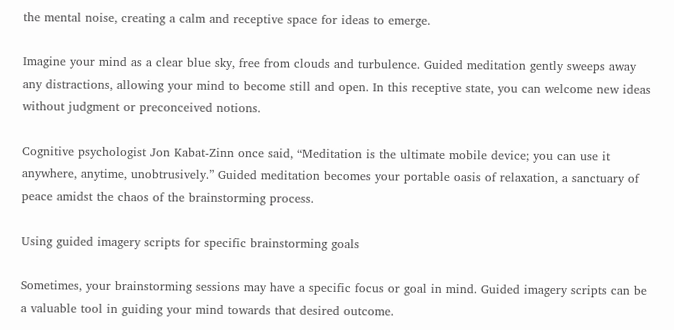the mental noise, creating a calm and receptive space for ideas to emerge.

Imagine your mind as a clear blue sky, free from clouds and turbulence. Guided meditation gently sweeps away any distractions, allowing your mind to become still and open. In this receptive state, you can welcome new ideas without judgment or preconceived notions.

Cognitive psychologist Jon Kabat-Zinn once said, “Meditation is the ultimate mobile device; you can use it anywhere, anytime, unobtrusively.” Guided meditation becomes your portable oasis of relaxation, a sanctuary of peace amidst the chaos of the brainstorming process.

Using guided imagery scripts for specific brainstorming goals

Sometimes, your brainstorming sessions may have a specific focus or goal in mind. Guided imagery scripts can be a valuable tool in guiding your mind towards that desired outcome.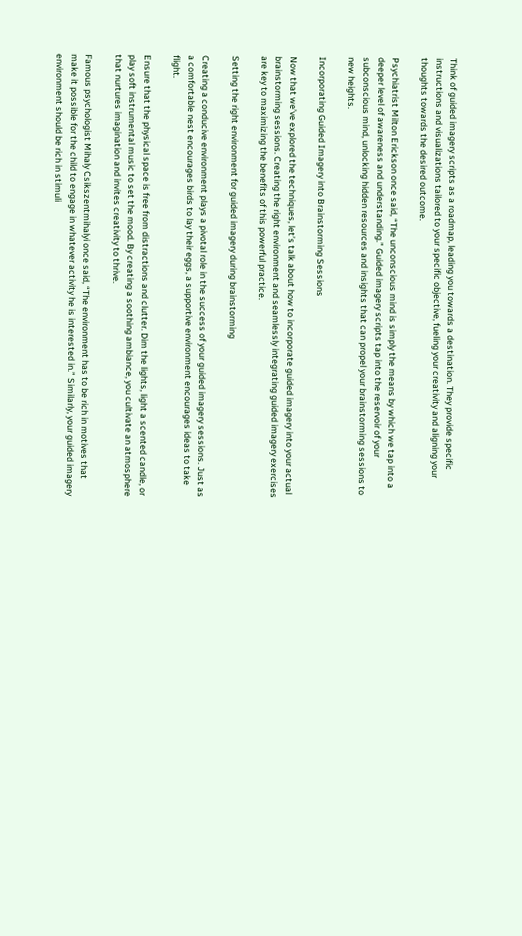Think of guided imagery scripts as a roadmap, leading you towards a destination. They provide specific instructions and visualizations tailored to your specific objective, fueling your creativity and aligning your thoughts towards the desired outcome.

Psychiatrist Milton Erickson once said, “The unconscious mind is simply the means by which we tap into a deeper level of awareness and understanding.” Guided imagery scripts tap into the reservoir of your subconscious mind, unlocking hidden resources and insights that can propel your brainstorming sessions to new heights.

Incorporating Guided Imagery into Brainstorming Sessions

Now that we’ve explored the techniques, let’s talk about how to incorporate guided imagery into your actual brainstorming sessions. Creating the right environment and seamlessly integrating guided imagery exercises are key to maximizing the benefits of this powerful practice.

Setting the right environment for guided imagery during brainstorming

Creating a conducive environment plays a pivotal role in the success of your guided imagery sessions. Just as a comfortable nest encourages birds to lay their eggs, a supportive environment encourages ideas to take flight.

Ensure that the physical space is free from distractions and clutter. Dim the lights, light a scented candle, or play soft instrumental music to set the mood. By creating a soothing ambiance, you cultivate an atmosphere that nurtures imagination and invites creativity to thrive.

Famous psychologist Mihaly Csikszentmihalyi once said, “The environment has to be rich in motives that make it possible for the child to engage in whatever activity he is interested in.” Similarly, your guided imagery environment should be rich in stimuli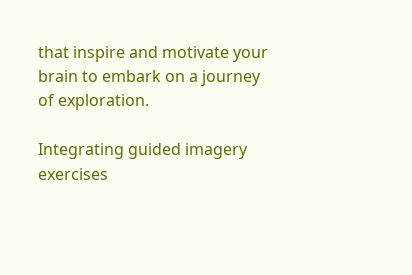that inspire and motivate your brain to embark on a journey of exploration.

Integrating guided imagery exercises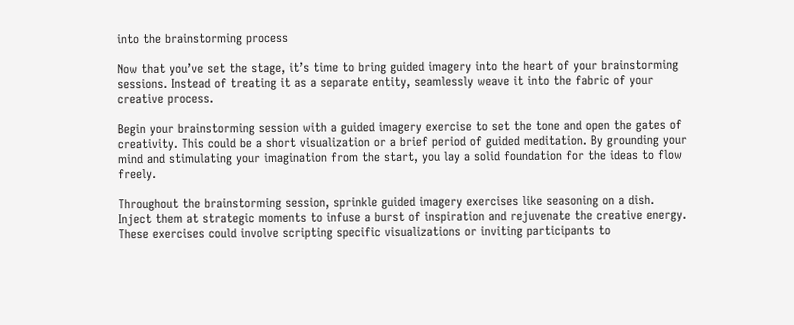into the brainstorming process

Now that you’ve set the stage, it’s time to bring guided imagery into the heart of your brainstorming sessions. Instead of treating it as a separate entity, seamlessly weave it into the fabric of your creative process.

Begin your brainstorming session with a guided imagery exercise to set the tone and open the gates of creativity. This could be a short visualization or a brief period of guided meditation. By grounding your mind and stimulating your imagination from the start, you lay a solid foundation for the ideas to flow freely.

Throughout the brainstorming session, sprinkle guided imagery exercises like seasoning on a dish. Inject them at strategic moments to infuse a burst of inspiration and rejuvenate the creative energy. These exercises could involve scripting specific visualizations or inviting participants to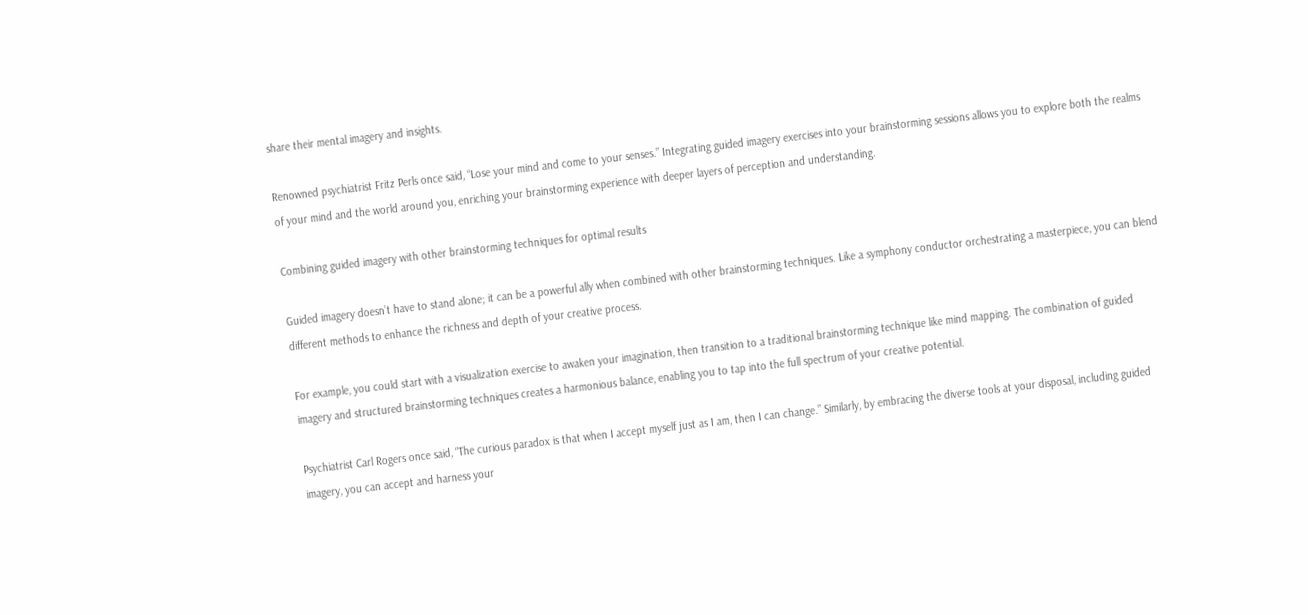share their mental imagery and insights.

Renowned psychiatrist Fritz Perls once said, “Lose your mind and come to your senses.” Integrating guided imagery exercises into your brainstorming sessions allows you to explore both the realms of your mind and the world around you, enriching your brainstorming experience with deeper layers of perception and understanding.

Combining guided imagery with other brainstorming techniques for optimal results

Guided imagery doesn’t have to stand alone; it can be a powerful ally when combined with other brainstorming techniques. Like a symphony conductor orchestrating a masterpiece, you can blend different methods to enhance the richness and depth of your creative process.

For example, you could start with a visualization exercise to awaken your imagination, then transition to a traditional brainstorming technique like mind mapping. The combination of guided imagery and structured brainstorming techniques creates a harmonious balance, enabling you to tap into the full spectrum of your creative potential.

Psychiatrist Carl Rogers once said, “The curious paradox is that when I accept myself just as I am, then I can change.” Similarly, by embracing the diverse tools at your disposal, including guided imagery, you can accept and harness your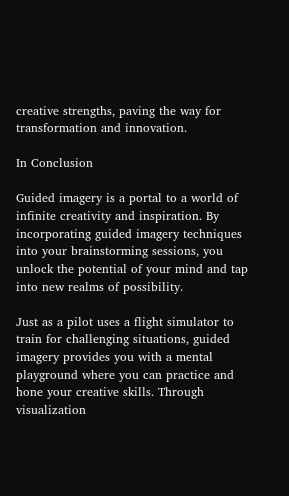creative strengths, paving the way for transformation and innovation.

In Conclusion

Guided imagery is a portal to a world of infinite creativity and inspiration. By incorporating guided imagery techniques into your brainstorming sessions, you unlock the potential of your mind and tap into new realms of possibility.

Just as a pilot uses a flight simulator to train for challenging situations, guided imagery provides you with a mental playground where you can practice and hone your creative skills. Through visualization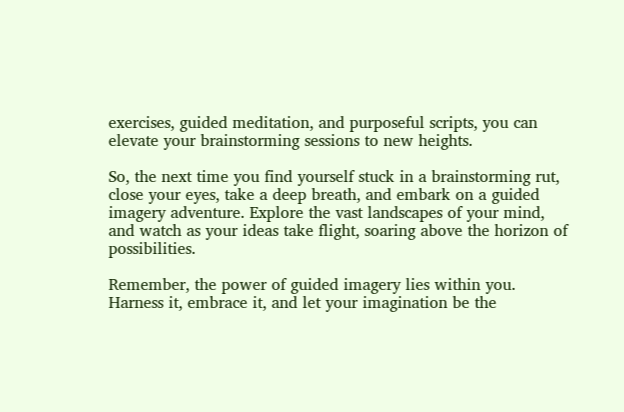exercises, guided meditation, and purposeful scripts, you can elevate your brainstorming sessions to new heights.

So, the next time you find yourself stuck in a brainstorming rut, close your eyes, take a deep breath, and embark on a guided imagery adventure. Explore the vast landscapes of your mind, and watch as your ideas take flight, soaring above the horizon of possibilities.

Remember, the power of guided imagery lies within you. Harness it, embrace it, and let your imagination be the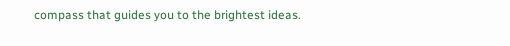compass that guides you to the brightest ideas.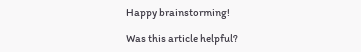Happy brainstorming!

Was this article helpful?